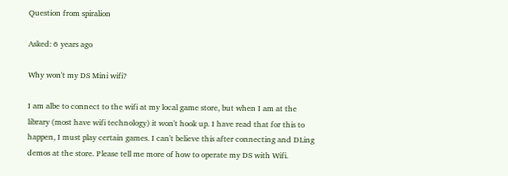Question from spiralion

Asked: 6 years ago

Why won't my DS Mini wifi?

I am albe to connect to the wifi at my local game store, but when I am at the library (most have wifi technology) it won't hook up. I have read that for this to happen, I must play certain games. I can't believe this after connecting and DLing demos at the store. Please tell me more of how to operate my DS with Wifi.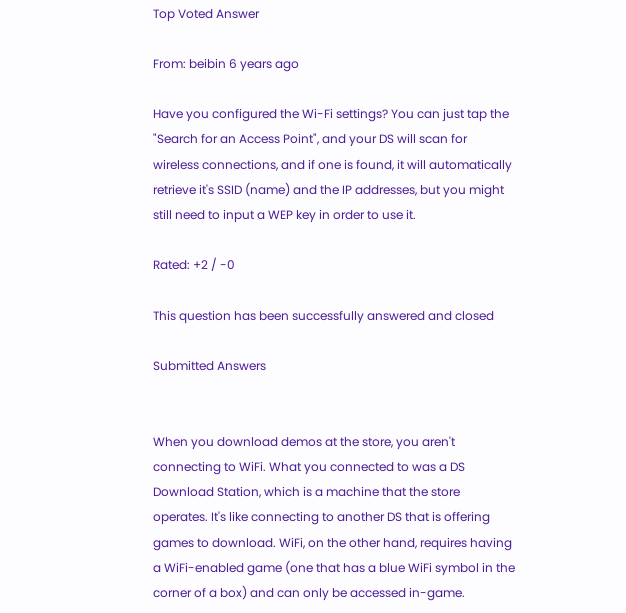Top Voted Answer

From: beibin 6 years ago

Have you configured the Wi-Fi settings? You can just tap the "Search for an Access Point", and your DS will scan for wireless connections, and if one is found, it will automatically retrieve it's SSID (name) and the IP addresses, but you might still need to input a WEP key in order to use it.

Rated: +2 / -0

This question has been successfully answered and closed

Submitted Answers


When you download demos at the store, you aren't connecting to WiFi. What you connected to was a DS Download Station, which is a machine that the store operates. It's like connecting to another DS that is offering games to download. WiFi, on the other hand, requires having a WiFi-enabled game (one that has a blue WiFi symbol in the corner of a box) and can only be accessed in-game.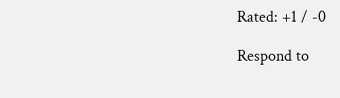Rated: +1 / -0

Respond to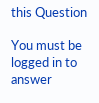this Question

You must be logged in to answer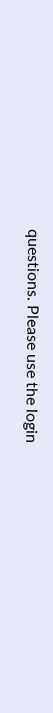questions. Please use the login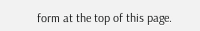form at the top of this page.